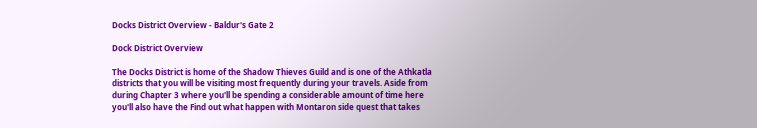Docks District Overview - Baldur's Gate 2

Dock District Overview

The Docks District is home of the Shadow Thieves Guild and is one of the Athkatla districts that you will be visiting most frequently during your travels. Aside from during Chapter 3 where you'll be spending a considerable amount of time here you'll also have the Find out what happen with Montaron side quest that takes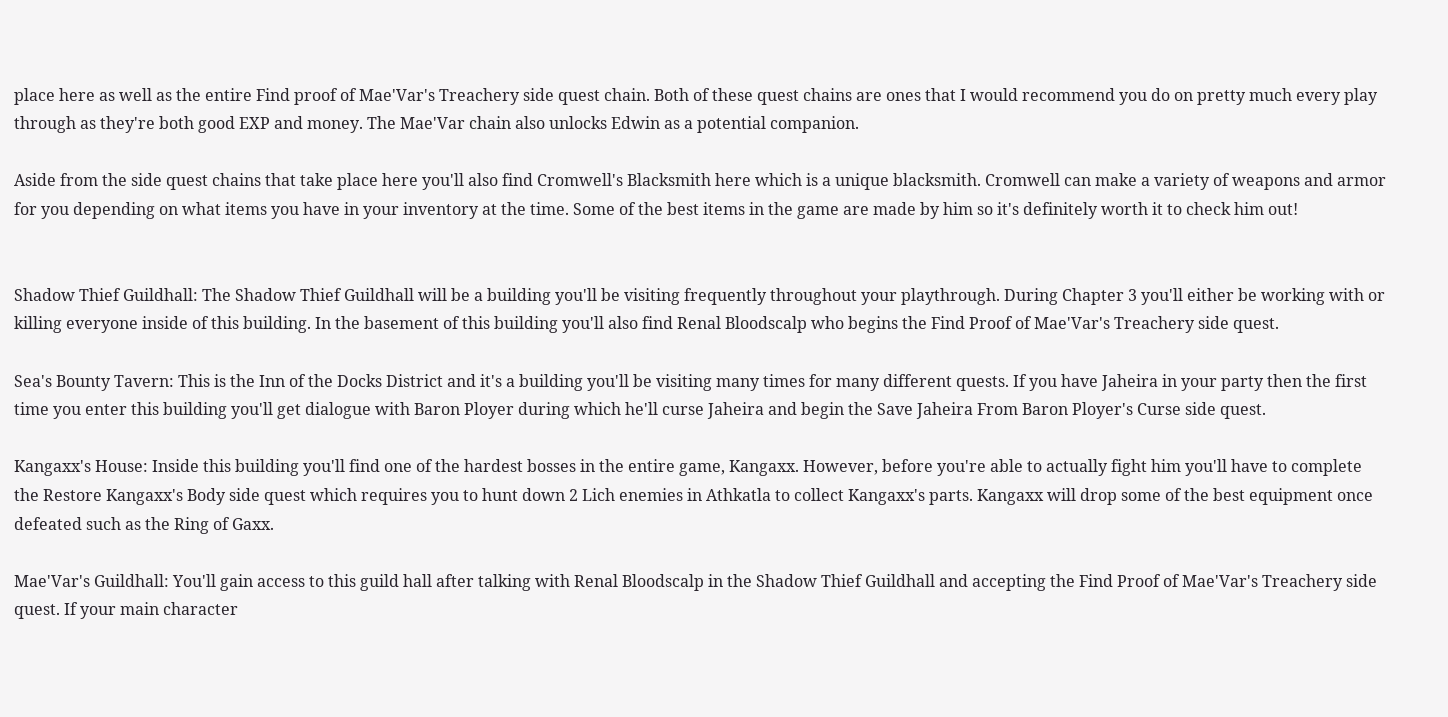place here as well as the entire Find proof of Mae'Var's Treachery side quest chain. Both of these quest chains are ones that I would recommend you do on pretty much every play through as they're both good EXP and money. The Mae'Var chain also unlocks Edwin as a potential companion.

Aside from the side quest chains that take place here you'll also find Cromwell's Blacksmith here which is a unique blacksmith. Cromwell can make a variety of weapons and armor for you depending on what items you have in your inventory at the time. Some of the best items in the game are made by him so it's definitely worth it to check him out!


Shadow Thief Guildhall: The Shadow Thief Guildhall will be a building you'll be visiting frequently throughout your playthrough. During Chapter 3 you'll either be working with or killing everyone inside of this building. In the basement of this building you'll also find Renal Bloodscalp who begins the Find Proof of Mae'Var's Treachery side quest.

Sea's Bounty Tavern: This is the Inn of the Docks District and it's a building you'll be visiting many times for many different quests. If you have Jaheira in your party then the first time you enter this building you'll get dialogue with Baron Ployer during which he'll curse Jaheira and begin the Save Jaheira From Baron Ployer's Curse side quest.

Kangaxx's House: Inside this building you'll find one of the hardest bosses in the entire game, Kangaxx. However, before you're able to actually fight him you'll have to complete the Restore Kangaxx's Body side quest which requires you to hunt down 2 Lich enemies in Athkatla to collect Kangaxx's parts. Kangaxx will drop some of the best equipment once defeated such as the Ring of Gaxx.

Mae'Var's Guildhall: You'll gain access to this guild hall after talking with Renal Bloodscalp in the Shadow Thief Guildhall and accepting the Find Proof of Mae'Var's Treachery side quest. If your main character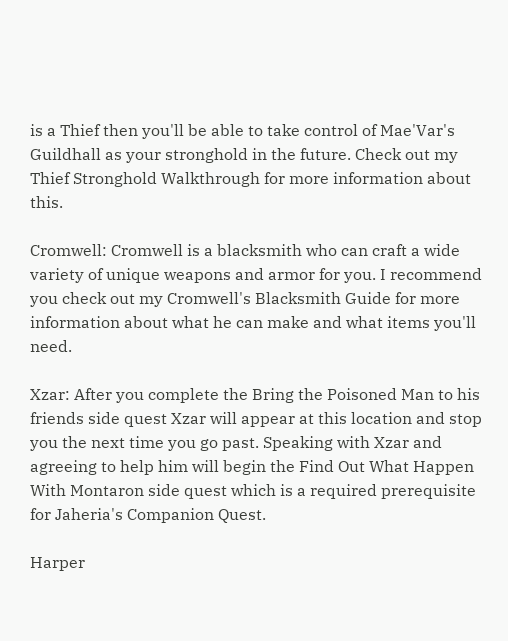is a Thief then you'll be able to take control of Mae'Var's Guildhall as your stronghold in the future. Check out my Thief Stronghold Walkthrough for more information about this.

Cromwell: Cromwell is a blacksmith who can craft a wide variety of unique weapons and armor for you. I recommend you check out my Cromwell's Blacksmith Guide for more information about what he can make and what items you'll need.

Xzar: After you complete the Bring the Poisoned Man to his friends side quest Xzar will appear at this location and stop you the next time you go past. Speaking with Xzar and agreeing to help him will begin the Find Out What Happen With Montaron side quest which is a required prerequisite for Jaheria's Companion Quest.

Harper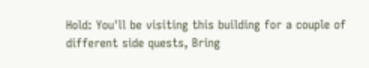Hold: You'll be visiting this building for a couple of different side quests, Bring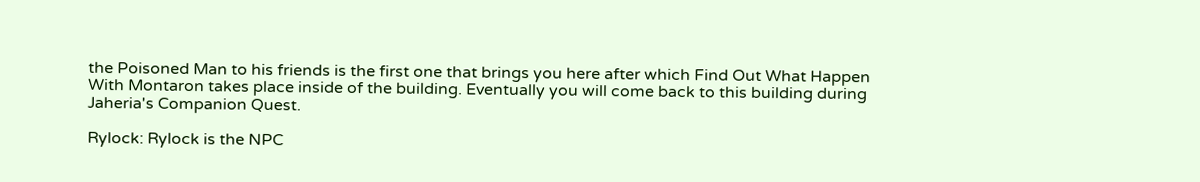the Poisoned Man to his friends is the first one that brings you here after which Find Out What Happen With Montaron takes place inside of the building. Eventually you will come back to this building during Jaheria's Companion Quest.

Rylock: Rylock is the NPC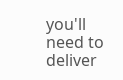you'll need to deliver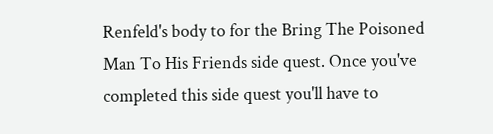Renfeld's body to for the Bring The Poisoned Man To His Friends side quest. Once you've completed this side quest you'll have to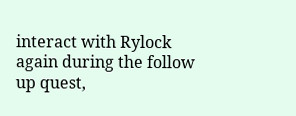interact with Rylock again during the follow up quest,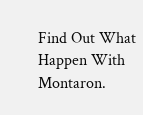Find Out What Happen With Montaron.